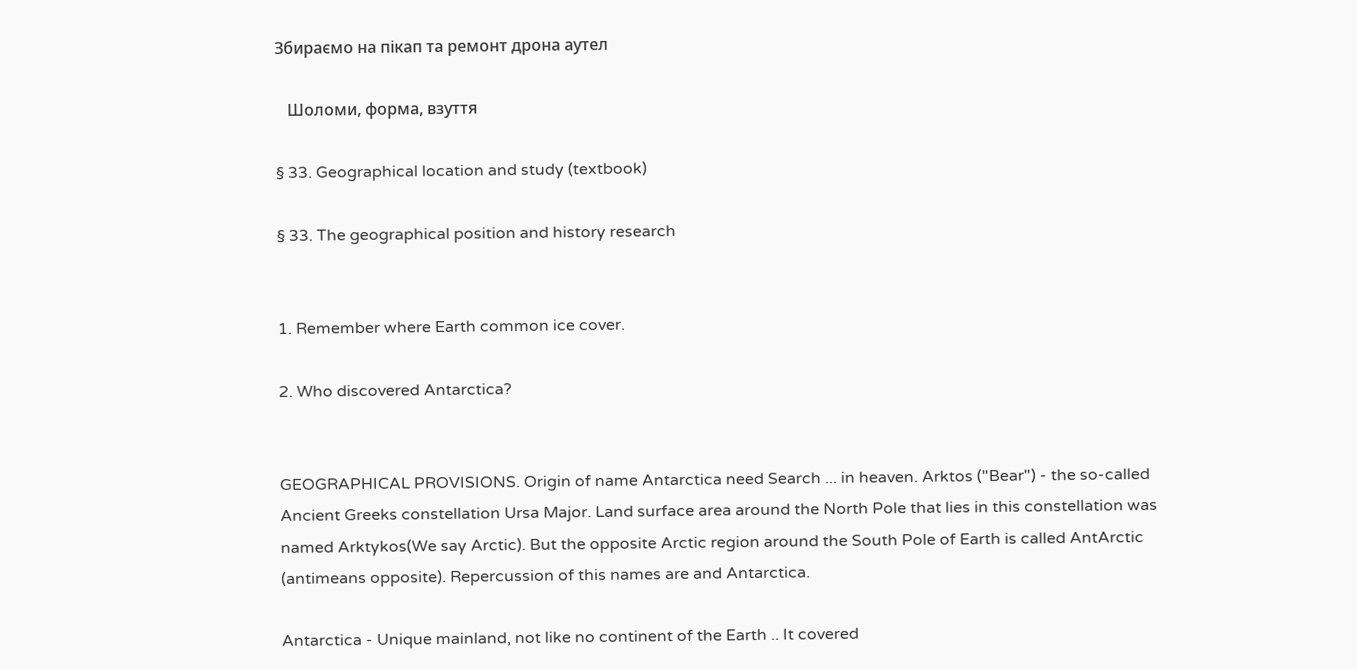Збираємо на пікап та ремонт дрона аутел

   Шоломи, форма, взуття

§ 33. Geographical location and study (textbook)

§ 33. The geographical position and history research


1. Remember where Earth common ice cover.

2. Who discovered Antarctica?


GEOGRAPHICAL PROVISIONS. Origin of name Antarctica need Search ... in heaven. Arktos ("Bear") - the so-called Ancient Greeks constellation Ursa Major. Land surface area around the North Pole that lies in this constellation was named Arktykos(We say Arctic). But the opposite Arctic region around the South Pole of Earth is called AntArctic (antimeans opposite). Repercussion of this names are and Antarctica.

Antarctica - Unique mainland, not like no continent of the Earth .. It covered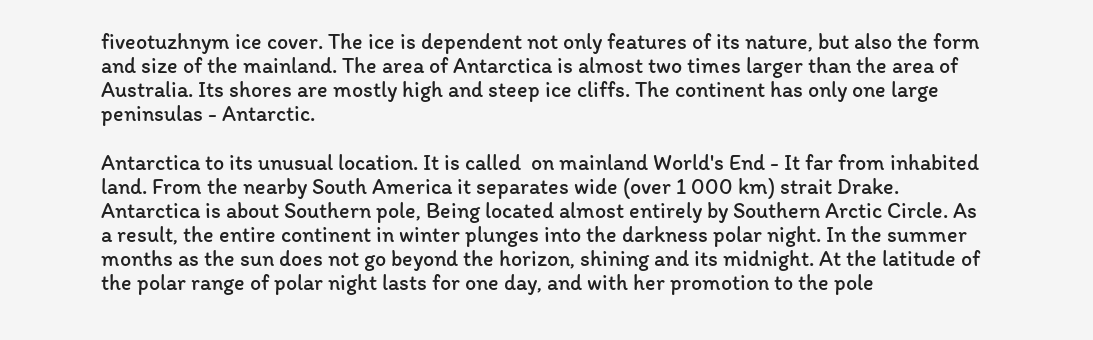fiveotuzhnym ice cover. The ice is dependent not only features of its nature, but also the form and size of the mainland. The area of Antarctica is almost two times larger than the area of Australia. Its shores are mostly high and steep ice cliffs. The continent has only one large peninsulas - Antarctic.

Antarctica to its unusual location. It is called  on mainland World's End - It far from inhabited land. From the nearby South America it separates wide (over 1 000 km) strait Drake. Antarctica is about Southern pole, Being located almost entirely by Southern Arctic Circle. As a result, the entire continent in winter plunges into the darkness polar night. In the summer months as the sun does not go beyond the horizon, shining and its midnight. At the latitude of the polar range of polar night lasts for one day, and with her promotion to the pole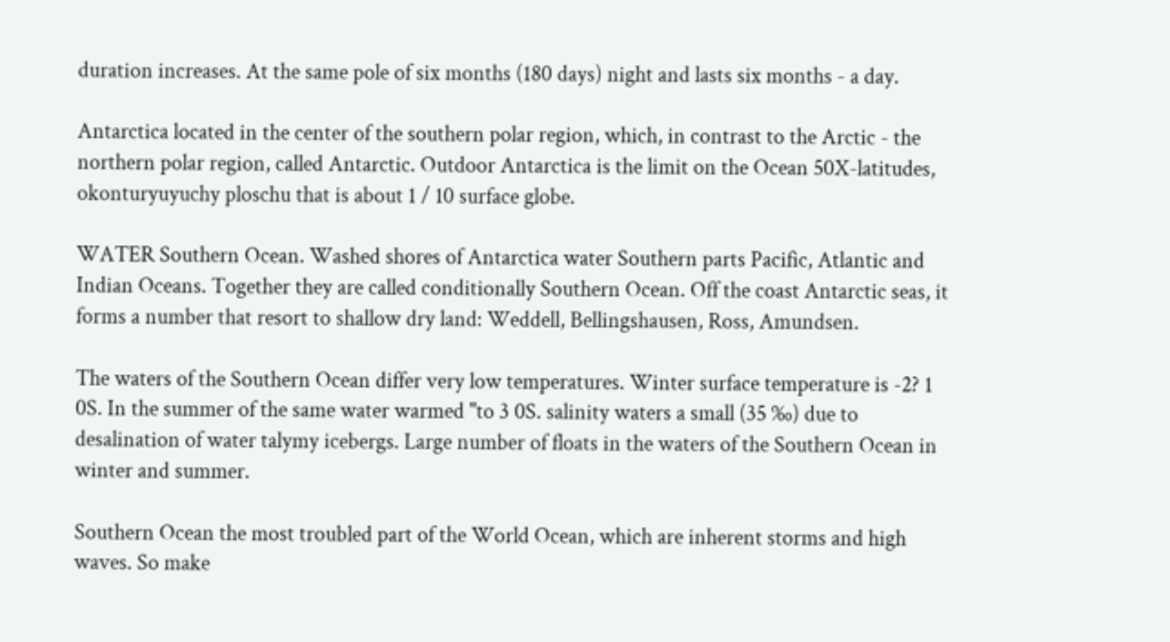duration increases. At the same pole of six months (180 days) night and lasts six months - a day.

Antarctica located in the center of the southern polar region, which, in contrast to the Arctic - the northern polar region, called Antarctic. Outdoor Antarctica is the limit on the Ocean 50X-latitudes, okonturyuyuchy ploschu that is about 1 / 10 surface globe.

WATER Southern Ocean. Washed shores of Antarctica water Southern parts Pacific, Atlantic and Indian Oceans. Together they are called conditionally Southern Ocean. Off the coast Antarctic seas, it forms a number that resort to shallow dry land: Weddell, Bellingshausen, Ross, Amundsen.

The waters of the Southern Ocean differ very low temperatures. Winter surface temperature is -2? 1 0S. In the summer of the same water warmed "to 3 0S. salinity waters a small (35 ‰) due to desalination of water talymy icebergs. Large number of floats in the waters of the Southern Ocean in winter and summer.

Southern Ocean the most troubled part of the World Ocean, which are inherent storms and high waves. So make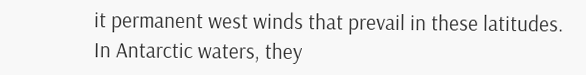it permanent west winds that prevail in these latitudes. In Antarctic waters, they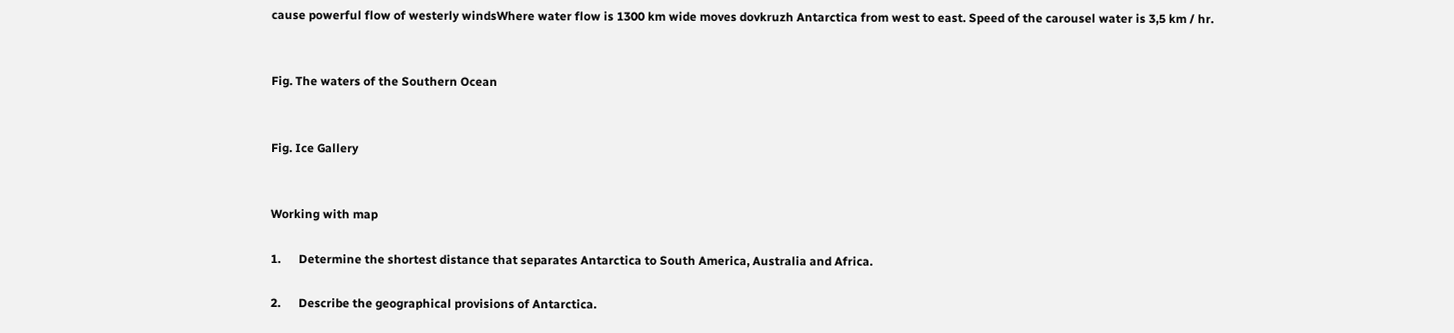cause powerful flow of westerly windsWhere water flow is 1300 km wide moves dovkruzh Antarctica from west to east. Speed of the carousel water is 3,5 km / hr.


Fig. The waters of the Southern Ocean


Fig. Ice Gallery


Working with map

1.      Determine the shortest distance that separates Antarctica to South America, Australia and Africa.

2.      Describe the geographical provisions of Antarctica.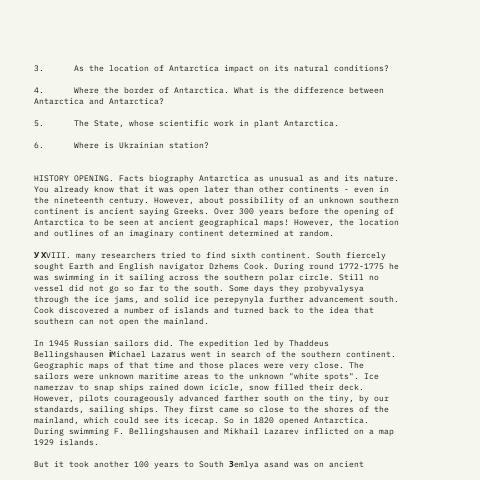3.      As the location of Antarctica impact on its natural conditions?

4.      Where the border of Antarctica. What is the difference between Antarctica and Antarctica?

5.      The State, whose scientific work in plant Antarctica.

6.      Where is Ukrainian station?


HISTORY OPENING. Facts biography Antarctica as unusual as and its nature. You already know that it was open later than other continents - even in the nineteenth century. However, about possibility of an unknown southern continent is ancient saying Greeks. Over 300 years before the opening of Antarctica to be seen at ancient geographical maps! However, the location and outlines of an imaginary continent determined at random.

У ХVIII. many researchers tried to find sixth continent. South fiercely sought Earth and English navigator Dzhems Cook. During round 1772-1775 he was swimming in it sailing across the southern polar circle. Still no vessel did not go so far to the south. Some days they probyvalysya through the ice jams, and solid ice perepynyla further advancement south. Cook discovered a number of islands and turned back to the idea that southern can not open the mainland.

In 1945 Russian sailors did. The expedition led by Thaddeus Bellingshausen іMichael Lazarus went in search of the southern continent. Geographic maps of that time and those places were very close. The sailors were unknown maritime areas to the unknown "white spots". Ice namerzav to snap ships rained down icicle, snow filled their deck. However, pilots courageously advanced farther south on the tiny, by our standards, sailing ships. They first came so close to the shores of the mainland, which could see its icecap. So in 1820 opened Antarctica. During swimming F. Bellingshausen and Mikhail Lazarev inflicted on a map 1929 islands.

But it took another 100 years to South Зemlya asand was on ancient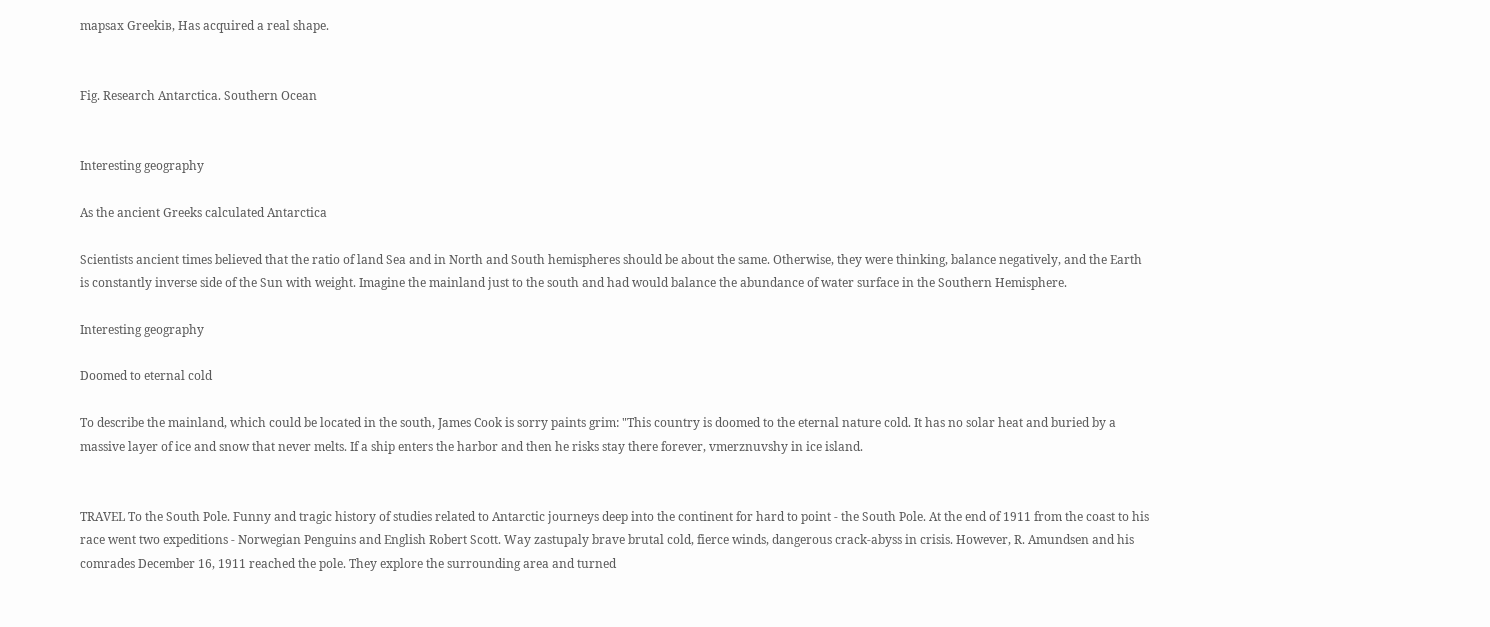mapsах Greekів, Has acquired a real shape.


Fig. Research Antarctica. Southern Ocean


Interesting geography

As the ancient Greeks calculated Antarctica

Scientists ancient times believed that the ratio of land Sea and in North and South hemispheres should be about the same. Otherwise, they were thinking, balance negatively, and the Earth is constantly inverse side of the Sun with weight. Imagine the mainland just to the south and had would balance the abundance of water surface in the Southern Hemisphere.

Interesting geography

Doomed to eternal cold

To describe the mainland, which could be located in the south, James Cook is sorry paints grim: "This country is doomed to the eternal nature cold. It has no solar heat and buried by a massive layer of ice and snow that never melts. If a ship enters the harbor and then he risks stay there forever, vmerznuvshy in ice island.


TRAVEL To the South Pole. Funny and tragic history of studies related to Antarctic journeys deep into the continent for hard to point - the South Pole. At the end of 1911 from the coast to his race went two expeditions - Norwegian Penguins and English Robert Scott. Way zastupaly brave brutal cold, fierce winds, dangerous crack-abyss in crisis. However, R. Amundsen and his comrades December 16, 1911 reached the pole. They explore the surrounding area and turned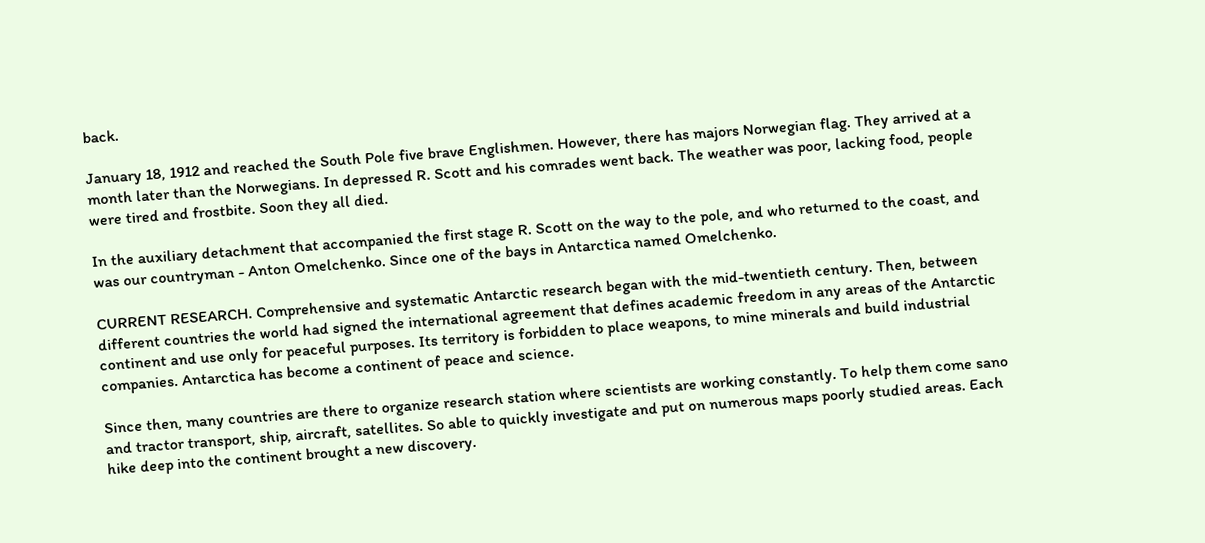back.

January 18, 1912 and reached the South Pole five brave Englishmen. However, there has majors Norwegian flag. They arrived at a month later than the Norwegians. In depressed R. Scott and his comrades went back. The weather was poor, lacking food, people were tired and frostbite. Soon they all died.

In the auxiliary detachment that accompanied the first stage R. Scott on the way to the pole, and who returned to the coast, and was our countryman - Anton Omelchenko. Since one of the bays in Antarctica named Omelchenko.

CURRENT RESEARCH. Comprehensive and systematic Antarctic research began with the mid-twentieth century. Then, between different countries the world had signed the international agreement that defines academic freedom in any areas of the Antarctic continent and use only for peaceful purposes. Its territory is forbidden to place weapons, to mine minerals and build industrial companies. Antarctica has become a continent of peace and science.

Since then, many countries are there to organize research station where scientists are working constantly. To help them come sano and tractor transport, ship, aircraft, satellites. So able to quickly investigate and put on numerous maps poorly studied areas. Each hike deep into the continent brought a new discovery.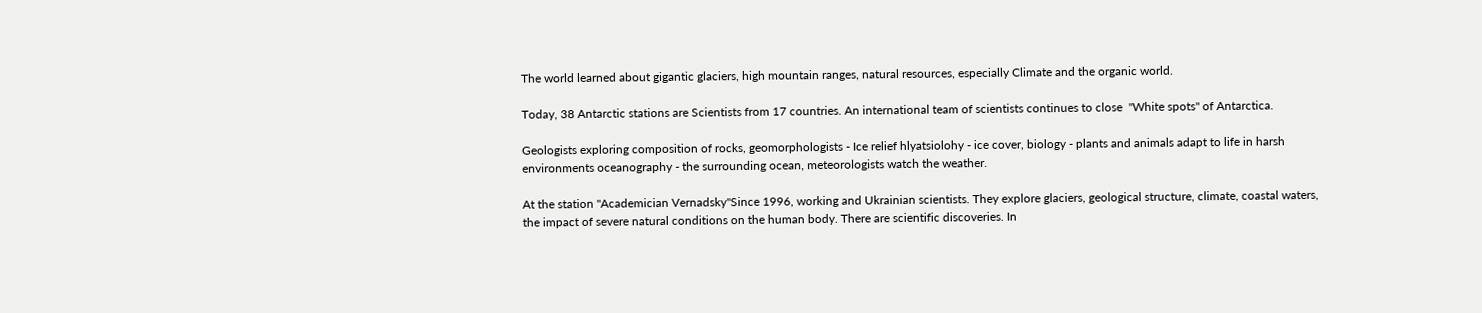The world learned about gigantic glaciers, high mountain ranges, natural resources, especially Climate and the organic world.

Today, 38 Antarctic stations are Scientists from 17 countries. An international team of scientists continues to close  "White spots" of Antarctica.

Geologists exploring composition of rocks, geomorphologists - Ice relief hlyatsiolohy - ice cover, biology - plants and animals adapt to life in harsh environments oceanography - the surrounding ocean, meteorologists watch the weather.

At the station "Academician Vernadsky"Since 1996, working and Ukrainian scientists. They explore glaciers, geological structure, climate, coastal waters, the impact of severe natural conditions on the human body. There are scientific discoveries. In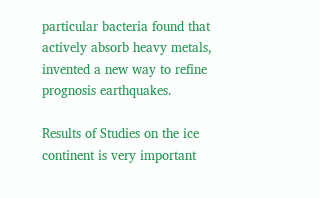particular bacteria found that actively absorb heavy metals, invented a new way to refine prognosis earthquakes.

Results of Studies on the ice continent is very important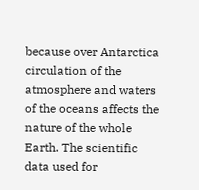because over Antarctica circulation of the atmosphere and waters of the oceans affects the nature of the whole Earth. The scientific data used for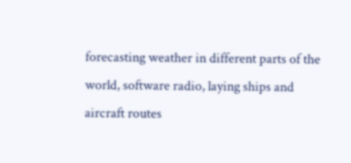forecasting weather in different parts of the world, software radio, laying ships and aircraft routes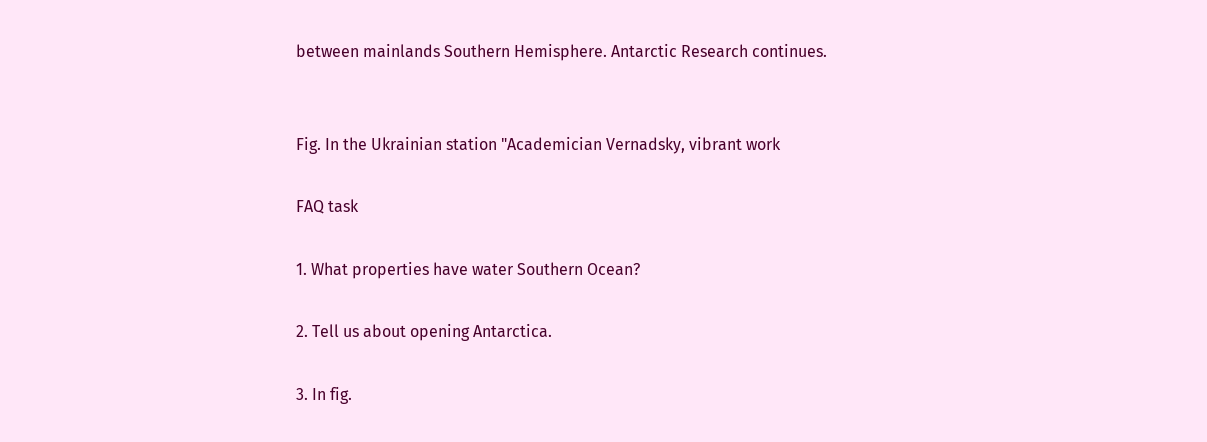between mainlands Southern Hemisphere. Antarctic Research continues.


Fig. In the Ukrainian station "Academician Vernadsky, vibrant work

FAQ task

1. What properties have water Southern Ocean?

2. Tell us about opening Antarctica.

3. In fig.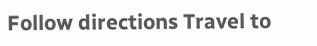Follow directions Travel to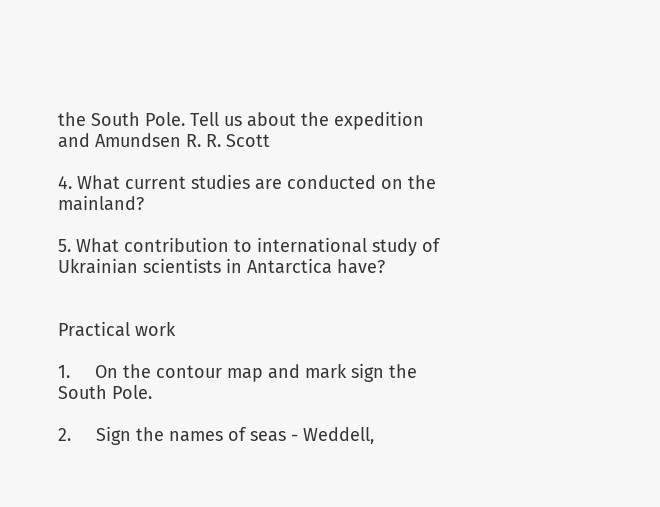the South Pole. Tell us about the expedition and Amundsen R. R. Scott

4. What current studies are conducted on the mainland?

5. What contribution to international study of Ukrainian scientists in Antarctica have?


Practical work

1.     On the contour map and mark sign the South Pole.

2.     Sign the names of seas - Weddell,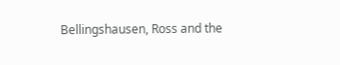Bellingshausen, Ross and the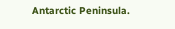Antarctic Peninsula.